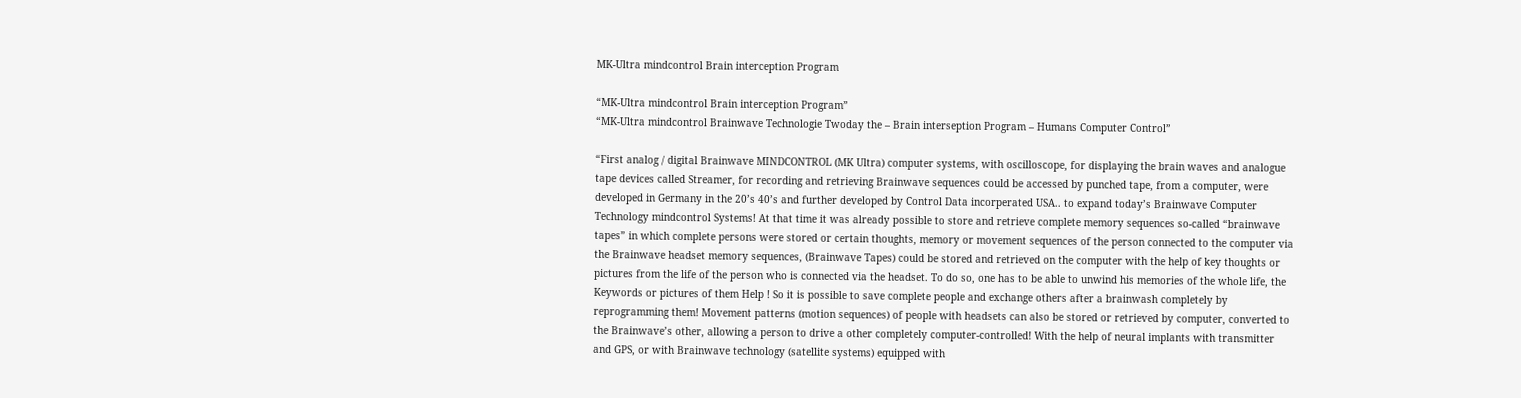MK-Ultra mindcontrol Brain interception Program

“MK-Ultra mindcontrol Brain interception Program”
“MK-Ultra mindcontrol Brainwave Technologie Twoday the – Brain interseption Program – Humans Computer Control”

“First analog / digital Brainwave MINDCONTROL (MK Ultra) computer systems, with oscilloscope, for displaying the brain waves and analogue tape devices called Streamer, for recording and retrieving Brainwave sequences could be accessed by punched tape, from a computer, were developed in Germany in the 20’s 40’s and further developed by Control Data incorperated USA.. to expand today’s Brainwave Computer Technology mindcontrol Systems! At that time it was already possible to store and retrieve complete memory sequences so-called “brainwave tapes” in which complete persons were stored or certain thoughts, memory or movement sequences of the person connected to the computer via the Brainwave headset memory sequences, (Brainwave Tapes) could be stored and retrieved on the computer with the help of key thoughts or pictures from the life of the person who is connected via the headset. To do so, one has to be able to unwind his memories of the whole life, the Keywords or pictures of them Help ! So it is possible to save complete people and exchange others after a brainwash completely by reprogramming them! Movement patterns (motion sequences) of people with headsets can also be stored or retrieved by computer, converted to the Brainwave’s other, allowing a person to drive a other completely computer-controlled! With the help of neural implants with transmitter and GPS, or with Brainwave technology (satellite systems) equipped with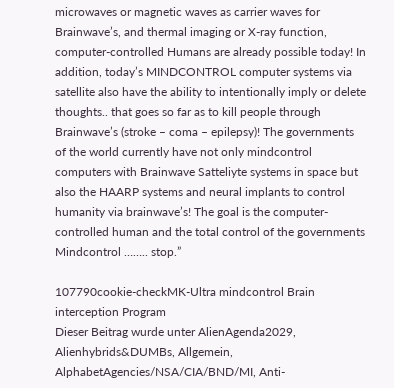microwaves or magnetic waves as carrier waves for Brainwave’s, and thermal imaging or X-ray function, computer-controlled Humans are already possible today! In addition, today’s MINDCONTROL computer systems via satellite also have the ability to intentionally imply or delete thoughts.. that goes so far as to kill people through Brainwave’s (stroke – coma – epilepsy)! The governments of the world currently have not only mindcontrol computers with Brainwave Satteliyte systems in space but also the HAARP systems and neural implants to control humanity via brainwave’s! The goal is the computer-controlled human and the total control of the governments Mindcontrol …….. stop.”

107790cookie-checkMK-Ultra mindcontrol Brain interception Program
Dieser Beitrag wurde unter AlienAgenda2029, Alienhybrids&DUMBs, Allgemein, AlphabetAgencies/NSA/CIA/BND/MI, Anti-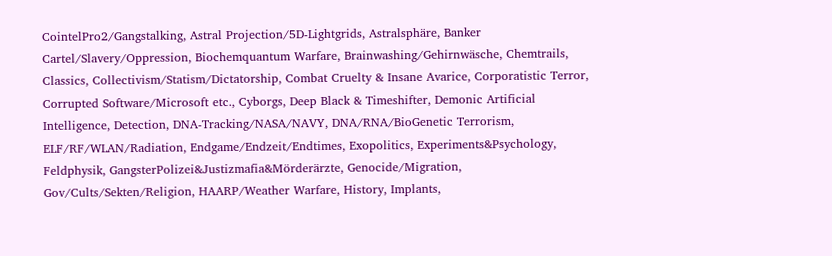CointelPro2/Gangstalking, Astral Projection/5D-Lightgrids, Astralsphäre, Banker Cartel/Slavery/Oppression, Biochemquantum Warfare, Brainwashing/Gehirnwäsche, Chemtrails, Classics, Collectivism/Statism/Dictatorship, Combat Cruelty & Insane Avarice, Corporatistic Terror, Corrupted Software/Microsoft etc., Cyborgs, Deep Black & Timeshifter, Demonic Artificial Intelligence, Detection, DNA-Tracking/NASA/NAVY, DNA/RNA/BioGenetic Terrorism, ELF/RF/WLAN/Radiation, Endgame/Endzeit/Endtimes, Exopolitics, Experiments&Psychology, Feldphysik, GangsterPolizei&Justizmafia&Mörderärzte, Genocide/Migration, Gov/Cults/Sekten/Religion, HAARP/Weather Warfare, History, Implants,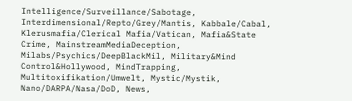Intelligence/Surveillance/Sabotage, Interdimensional/Repto/Grey/Mantis, Kabbale/Cabal, Klerusmafia/Clerical Mafia/Vatican, Mafia&State Crime, MainstreamMediaDeception, Milabs/Psychics/DeepBlackMil, Military&Mind Control&Hollywood, MindTrapping, Multitoxifikation/Umwelt, Mystic/Mystik, Nano/DARPA/Nasa/DoD, News,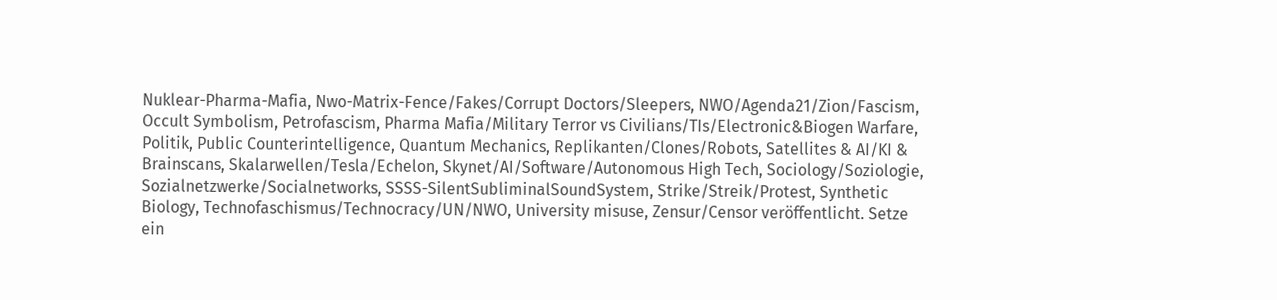Nuklear-Pharma-Mafia, Nwo-Matrix-Fence/Fakes/Corrupt Doctors/Sleepers, NWO/Agenda21/Zion/Fascism, Occult Symbolism, Petrofascism, Pharma Mafia/Military Terror vs Civilians/TIs/Electronic&Biogen Warfare, Politik, Public Counterintelligence, Quantum Mechanics, Replikanten/Clones/Robots, Satellites & AI/KI & Brainscans, Skalarwellen/Tesla/Echelon, Skynet/AI/Software/Autonomous High Tech, Sociology/Soziologie, Sozialnetzwerke/Socialnetworks, SSSS-SilentSubliminalSoundSystem, Strike/Streik/Protest, Synthetic Biology, Technofaschismus/Technocracy/UN/NWO, University misuse, Zensur/Censor veröffentlicht. Setze ein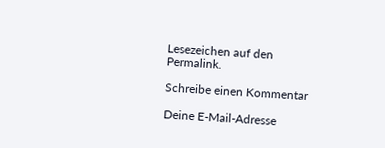Lesezeichen auf den Permalink.

Schreibe einen Kommentar

Deine E-Mail-Adresse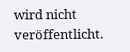wird nicht veröffentlicht.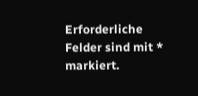Erforderliche Felder sind mit * markiert.